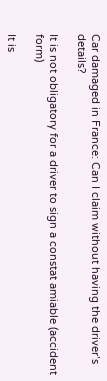Car damaged in France: Can I claim without having the driver’s details?

It is not obligatory for a driver to sign a constat amiable (accident form)

It is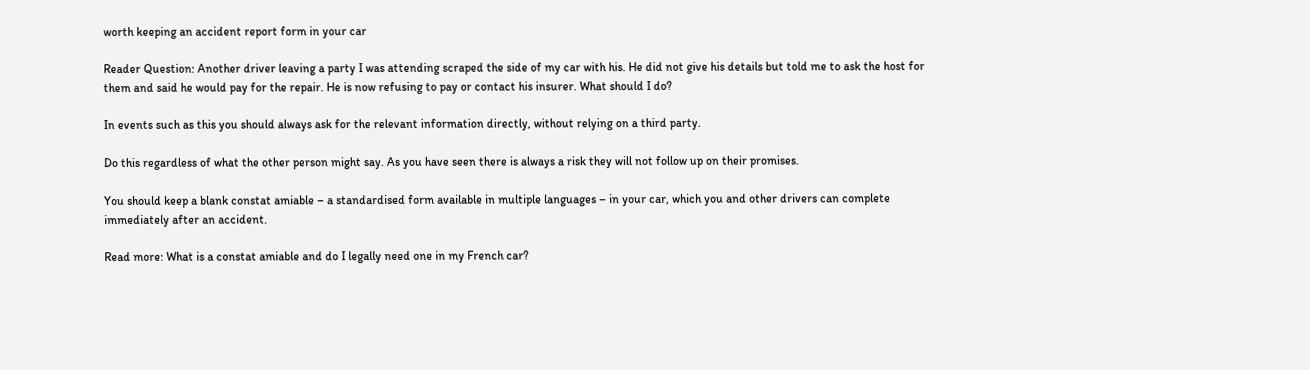worth keeping an accident report form in your car

Reader Question: Another driver leaving a party I was attending scraped the side of my car with his. He did not give his details but told me to ask the host for them and said he would pay for the repair. He is now refusing to pay or contact his insurer. What should I do?

In events such as this you should always ask for the relevant information directly, without relying on a third party.

Do this regardless of what the other person might say. As you have seen there is always a risk they will not follow up on their promises.

You should keep a blank constat amiable – a standardised form available in multiple languages – in your car, which you and other drivers can complete immediately after an accident.

Read more: What is a constat amiable and do I legally need one in my French car?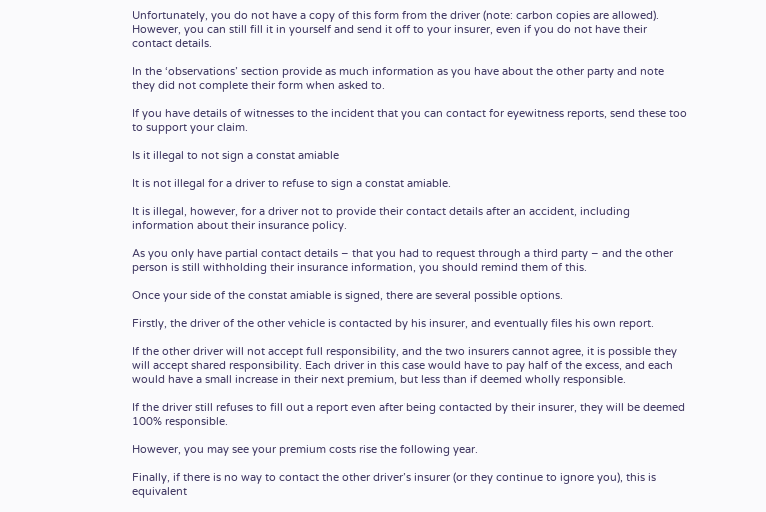Unfortunately, you do not have a copy of this form from the driver (note: carbon copies are allowed). However, you can still fill it in yourself and send it off to your insurer, even if you do not have their contact details.

In the ‘observations’ section provide as much information as you have about the other party and note they did not complete their form when asked to.

If you have details of witnesses to the incident that you can contact for eyewitness reports, send these too to support your claim.

Is it illegal to not sign a constat amiable

It is not illegal for a driver to refuse to sign a constat amiable.

It is illegal, however, for a driver not to provide their contact details after an accident, including information about their insurance policy.

As you only have partial contact details – that you had to request through a third party – and the other person is still withholding their insurance information, you should remind them of this.

Once your side of the constat amiable is signed, there are several possible options.

Firstly, the driver of the other vehicle is contacted by his insurer, and eventually files his own report.

If the other driver will not accept full responsibility, and the two insurers cannot agree, it is possible they will accept shared responsibility. Each driver in this case would have to pay half of the excess, and each would have a small increase in their next premium, but less than if deemed wholly responsible.

If the driver still refuses to fill out a report even after being contacted by their insurer, they will be deemed 100% responsible.

However, you may see your premium costs rise the following year.

Finally, if there is no way to contact the other driver’s insurer (or they continue to ignore you), this is equivalent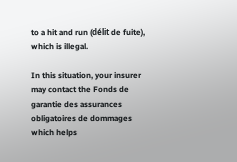to a hit and run (délit de fuite), which is illegal.

In this situation, your insurer may contact the Fonds de garantie des assurances obligatoires de dommages which helps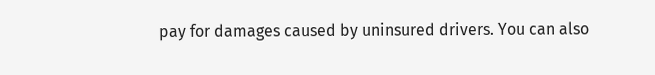pay for damages caused by uninsured drivers. You can also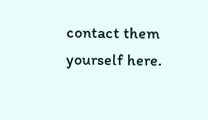contact them yourself here.